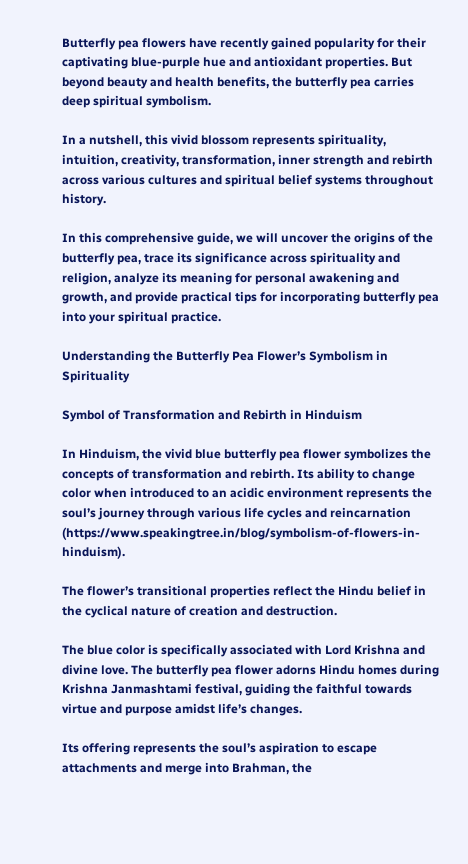Butterfly pea flowers have recently gained popularity for their captivating blue-purple hue and antioxidant properties. But beyond beauty and health benefits, the butterfly pea carries deep spiritual symbolism.

In a nutshell, this vivid blossom represents spirituality, intuition, creativity, transformation, inner strength and rebirth across various cultures and spiritual belief systems throughout history.

In this comprehensive guide, we will uncover the origins of the butterfly pea, trace its significance across spirituality and religion, analyze its meaning for personal awakening and growth, and provide practical tips for incorporating butterfly pea into your spiritual practice.

Understanding the Butterfly Pea Flower’s Symbolism in Spirituality

Symbol of Transformation and Rebirth in Hinduism

In Hinduism, the vivid blue butterfly pea flower symbolizes the concepts of transformation and rebirth. Its ability to change color when introduced to an acidic environment represents the soul’s journey through various life cycles and reincarnation (https://www.speakingtree.in/blog/symbolism-of-flowers-in-hinduism).

The flower’s transitional properties reflect the Hindu belief in the cyclical nature of creation and destruction.

The blue color is specifically associated with Lord Krishna and divine love. The butterfly pea flower adorns Hindu homes during Krishna Janmashtami festival, guiding the faithful towards virtue and purpose amidst life’s changes.

Its offering represents the soul’s aspiration to escape attachments and merge into Brahman, the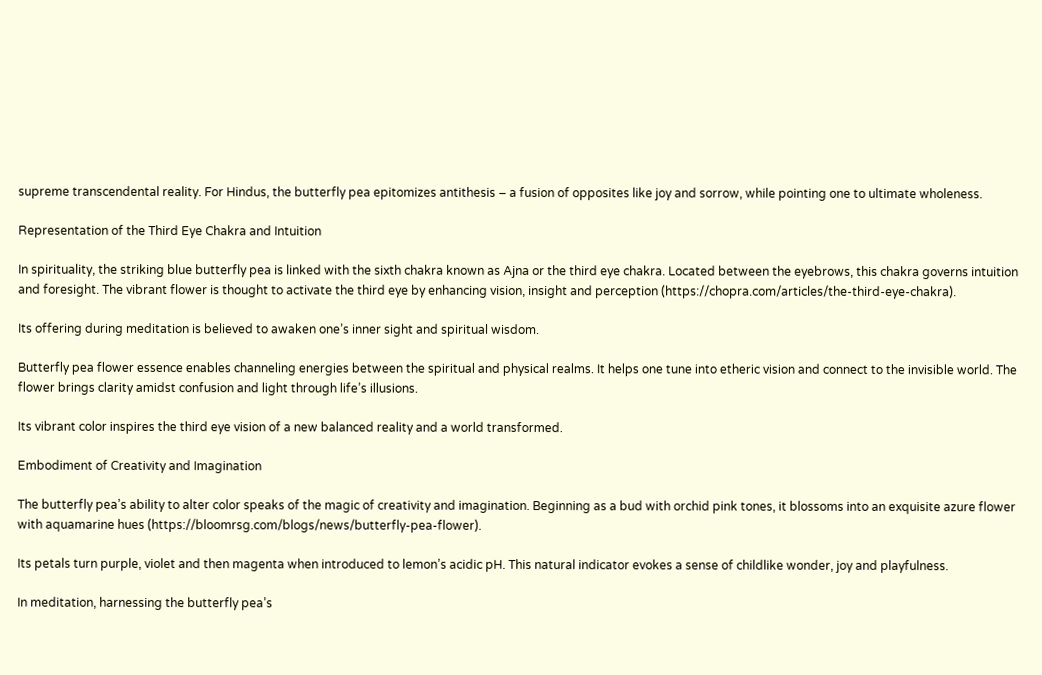supreme transcendental reality. For Hindus, the butterfly pea epitomizes antithesis – a fusion of opposites like joy and sorrow, while pointing one to ultimate wholeness.

Representation of the Third Eye Chakra and Intuition

In spirituality, the striking blue butterfly pea is linked with the sixth chakra known as Ajna or the third eye chakra. Located between the eyebrows, this chakra governs intuition and foresight. The vibrant flower is thought to activate the third eye by enhancing vision, insight and perception (https://chopra.com/articles/the-third-eye-chakra).

Its offering during meditation is believed to awaken one’s inner sight and spiritual wisdom.

Butterfly pea flower essence enables channeling energies between the spiritual and physical realms. It helps one tune into etheric vision and connect to the invisible world. The flower brings clarity amidst confusion and light through life’s illusions.

Its vibrant color inspires the third eye vision of a new balanced reality and a world transformed.

Embodiment of Creativity and Imagination

The butterfly pea’s ability to alter color speaks of the magic of creativity and imagination. Beginning as a bud with orchid pink tones, it blossoms into an exquisite azure flower with aquamarine hues (https://bloomrsg.com/blogs/news/butterfly-pea-flower).

Its petals turn purple, violet and then magenta when introduced to lemon’s acidic pH. This natural indicator evokes a sense of childlike wonder, joy and playfulness.

In meditation, harnessing the butterfly pea’s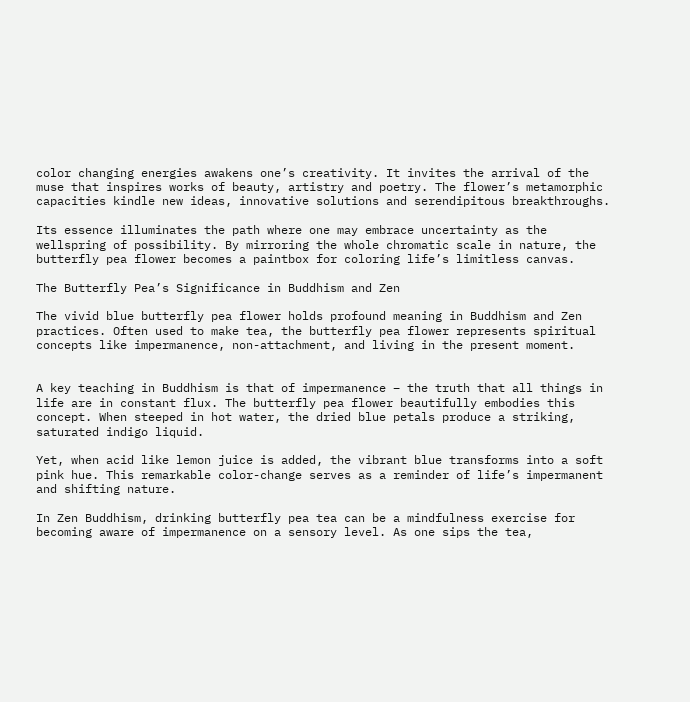color changing energies awakens one’s creativity. It invites the arrival of the muse that inspires works of beauty, artistry and poetry. The flower’s metamorphic capacities kindle new ideas, innovative solutions and serendipitous breakthroughs.

Its essence illuminates the path where one may embrace uncertainty as the wellspring of possibility. By mirroring the whole chromatic scale in nature, the butterfly pea flower becomes a paintbox for coloring life’s limitless canvas.

The Butterfly Pea’s Significance in Buddhism and Zen

The vivid blue butterfly pea flower holds profound meaning in Buddhism and Zen practices. Often used to make tea, the butterfly pea flower represents spiritual concepts like impermanence, non-attachment, and living in the present moment.


A key teaching in Buddhism is that of impermanence – the truth that all things in life are in constant flux. The butterfly pea flower beautifully embodies this concept. When steeped in hot water, the dried blue petals produce a striking, saturated indigo liquid.

Yet, when acid like lemon juice is added, the vibrant blue transforms into a soft pink hue. This remarkable color-change serves as a reminder of life’s impermanent and shifting nature.

In Zen Buddhism, drinking butterfly pea tea can be a mindfulness exercise for becoming aware of impermanence on a sensory level. As one sips the tea,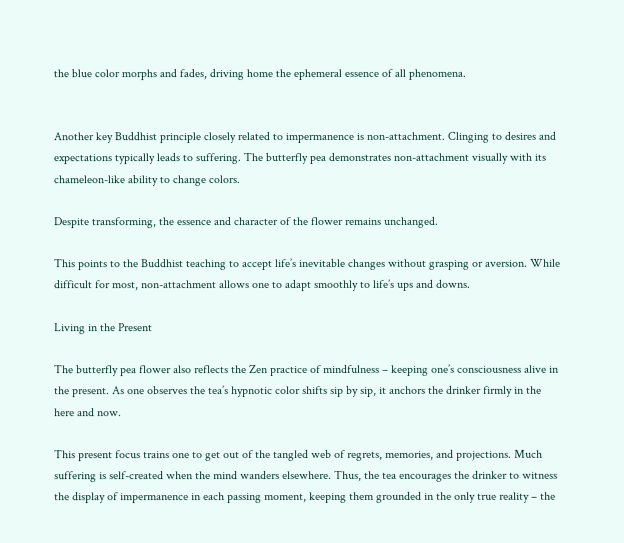the blue color morphs and fades, driving home the ephemeral essence of all phenomena.


Another key Buddhist principle closely related to impermanence is non-attachment. Clinging to desires and expectations typically leads to suffering. The butterfly pea demonstrates non-attachment visually with its chameleon-like ability to change colors.

Despite transforming, the essence and character of the flower remains unchanged.

This points to the Buddhist teaching to accept life’s inevitable changes without grasping or aversion. While difficult for most, non-attachment allows one to adapt smoothly to life’s ups and downs.

Living in the Present

The butterfly pea flower also reflects the Zen practice of mindfulness – keeping one’s consciousness alive in the present. As one observes the tea’s hypnotic color shifts sip by sip, it anchors the drinker firmly in the here and now.

This present focus trains one to get out of the tangled web of regrets, memories, and projections. Much suffering is self-created when the mind wanders elsewhere. Thus, the tea encourages the drinker to witness the display of impermanence in each passing moment, keeping them grounded in the only true reality – the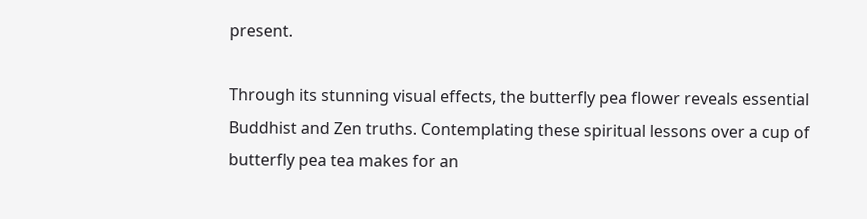present.

Through its stunning visual effects, the butterfly pea flower reveals essential Buddhist and Zen truths. Contemplating these spiritual lessons over a cup of butterfly pea tea makes for an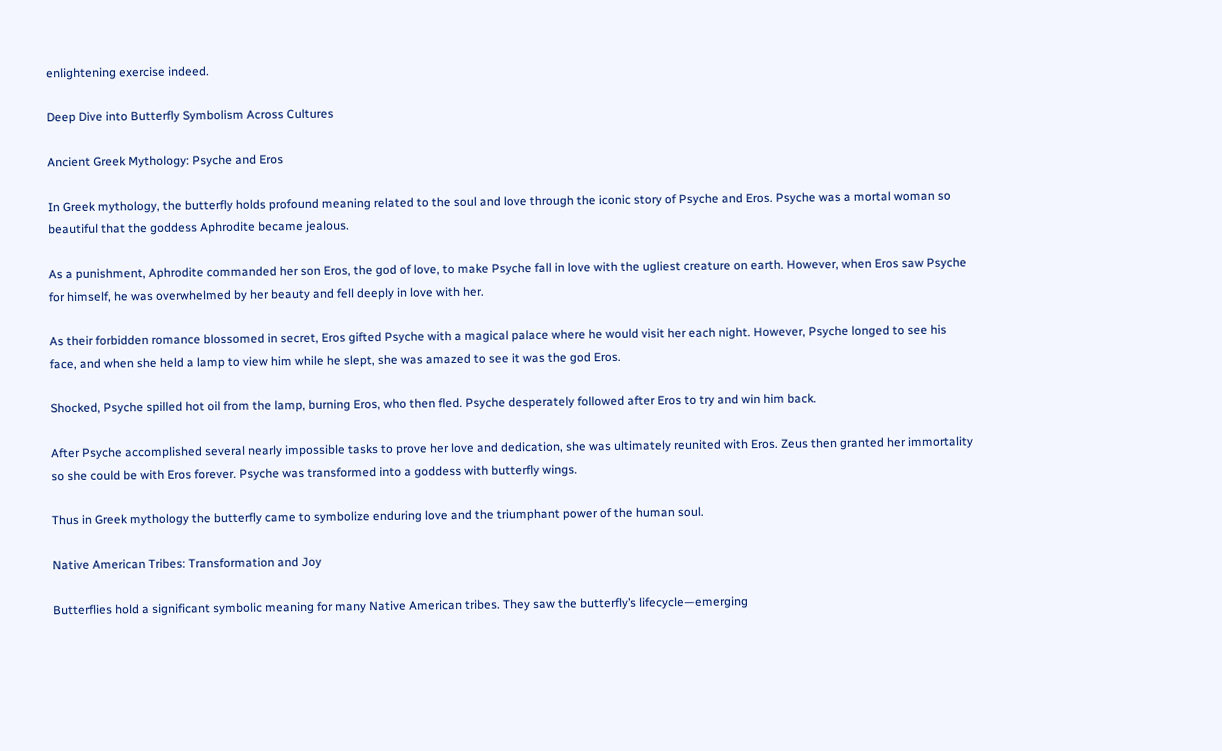enlightening exercise indeed.

Deep Dive into Butterfly Symbolism Across Cultures

Ancient Greek Mythology: Psyche and Eros

In Greek mythology, the butterfly holds profound meaning related to the soul and love through the iconic story of Psyche and Eros. Psyche was a mortal woman so beautiful that the goddess Aphrodite became jealous.

As a punishment, Aphrodite commanded her son Eros, the god of love, to make Psyche fall in love with the ugliest creature on earth. However, when Eros saw Psyche for himself, he was overwhelmed by her beauty and fell deeply in love with her.

As their forbidden romance blossomed in secret, Eros gifted Psyche with a magical palace where he would visit her each night. However, Psyche longed to see his face, and when she held a lamp to view him while he slept, she was amazed to see it was the god Eros.

Shocked, Psyche spilled hot oil from the lamp, burning Eros, who then fled. Psyche desperately followed after Eros to try and win him back.

After Psyche accomplished several nearly impossible tasks to prove her love and dedication, she was ultimately reunited with Eros. Zeus then granted her immortality so she could be with Eros forever. Psyche was transformed into a goddess with butterfly wings.

Thus in Greek mythology the butterfly came to symbolize enduring love and the triumphant power of the human soul.

Native American Tribes: Transformation and Joy

Butterflies hold a significant symbolic meaning for many Native American tribes. They saw the butterfly’s lifecycle—emerging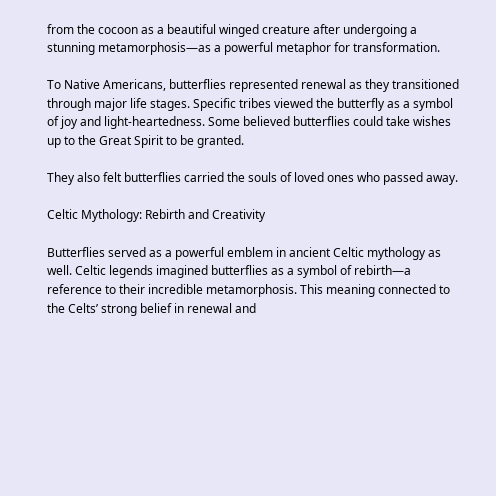from the cocoon as a beautiful winged creature after undergoing a stunning metamorphosis—as a powerful metaphor for transformation.

To Native Americans, butterflies represented renewal as they transitioned through major life stages. Specific tribes viewed the butterfly as a symbol of joy and light-heartedness. Some believed butterflies could take wishes up to the Great Spirit to be granted.

They also felt butterflies carried the souls of loved ones who passed away.

Celtic Mythology: Rebirth and Creativity

Butterflies served as a powerful emblem in ancient Celtic mythology as well. Celtic legends imagined butterflies as a symbol of rebirth—a reference to their incredible metamorphosis. This meaning connected to the Celts’ strong belief in renewal and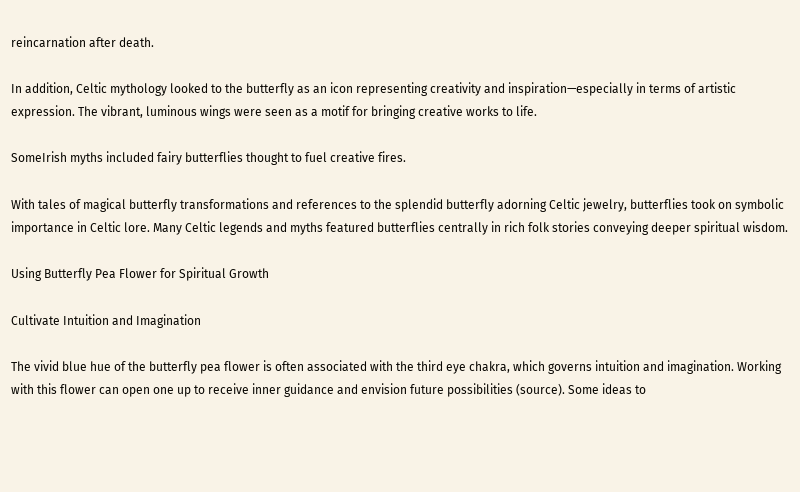reincarnation after death.

In addition, Celtic mythology looked to the butterfly as an icon representing creativity and inspiration—especially in terms of artistic expression. The vibrant, luminous wings were seen as a motif for bringing creative works to life.

SomeIrish myths included fairy butterflies thought to fuel creative fires.

With tales of magical butterfly transformations and references to the splendid butterfly adorning Celtic jewelry, butterflies took on symbolic importance in Celtic lore. Many Celtic legends and myths featured butterflies centrally in rich folk stories conveying deeper spiritual wisdom.

Using Butterfly Pea Flower for Spiritual Growth

Cultivate Intuition and Imagination

The vivid blue hue of the butterfly pea flower is often associated with the third eye chakra, which governs intuition and imagination. Working with this flower can open one up to receive inner guidance and envision future possibilities (source). Some ideas to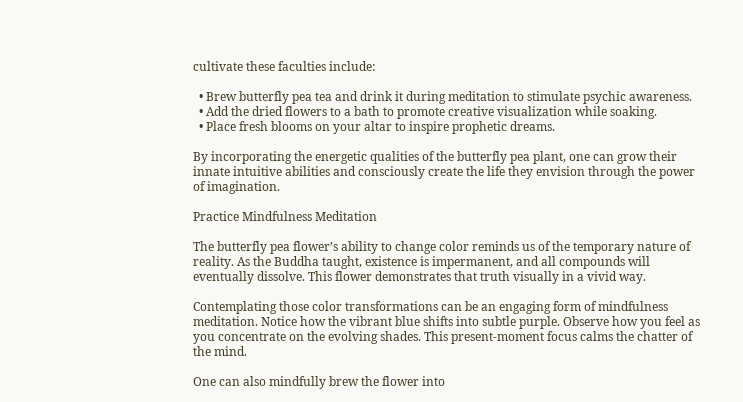cultivate these faculties include:

  • Brew butterfly pea tea and drink it during meditation to stimulate psychic awareness.
  • Add the dried flowers to a bath to promote creative visualization while soaking.
  • Place fresh blooms on your altar to inspire prophetic dreams.

By incorporating the energetic qualities of the butterfly pea plant, one can grow their innate intuitive abilities and consciously create the life they envision through the power of imagination.

Practice Mindfulness Meditation

The butterfly pea flower’s ability to change color reminds us of the temporary nature of reality. As the Buddha taught, existence is impermanent, and all compounds will eventually dissolve. This flower demonstrates that truth visually in a vivid way.

Contemplating those color transformations can be an engaging form of mindfulness meditation. Notice how the vibrant blue shifts into subtle purple. Observe how you feel as you concentrate on the evolving shades. This present-moment focus calms the chatter of the mind.

One can also mindfully brew the flower into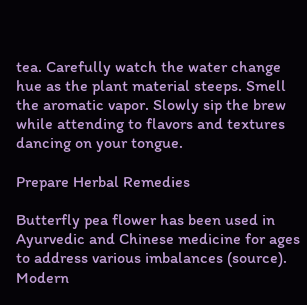tea. Carefully watch the water change hue as the plant material steeps. Smell the aromatic vapor. Slowly sip the brew while attending to flavors and textures dancing on your tongue.

Prepare Herbal Remedies

Butterfly pea flower has been used in Ayurvedic and Chinese medicine for ages to address various imbalances (source). Modern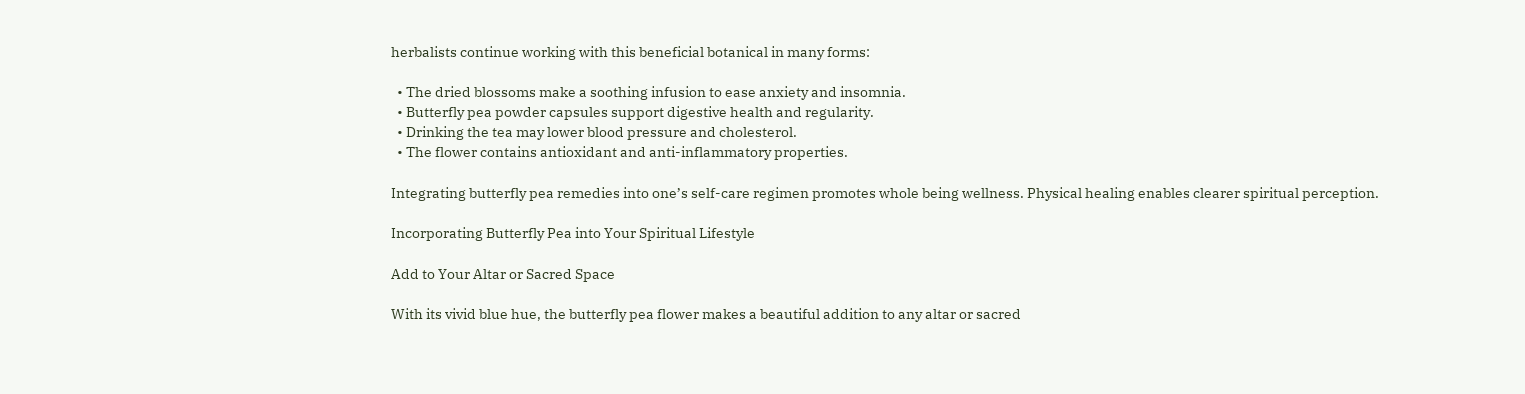herbalists continue working with this beneficial botanical in many forms:

  • The dried blossoms make a soothing infusion to ease anxiety and insomnia.
  • Butterfly pea powder capsules support digestive health and regularity.
  • Drinking the tea may lower blood pressure and cholesterol.
  • The flower contains antioxidant and anti-inflammatory properties.

Integrating butterfly pea remedies into one’s self-care regimen promotes whole being wellness. Physical healing enables clearer spiritual perception.

Incorporating Butterfly Pea into Your Spiritual Lifestyle

Add to Your Altar or Sacred Space

With its vivid blue hue, the butterfly pea flower makes a beautiful addition to any altar or sacred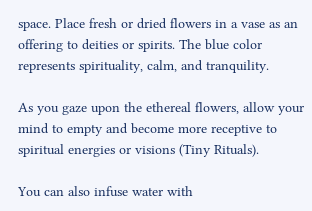space. Place fresh or dried flowers in a vase as an offering to deities or spirits. The blue color represents spirituality, calm, and tranquility.

As you gaze upon the ethereal flowers, allow your mind to empty and become more receptive to spiritual energies or visions (Tiny Rituals).

You can also infuse water with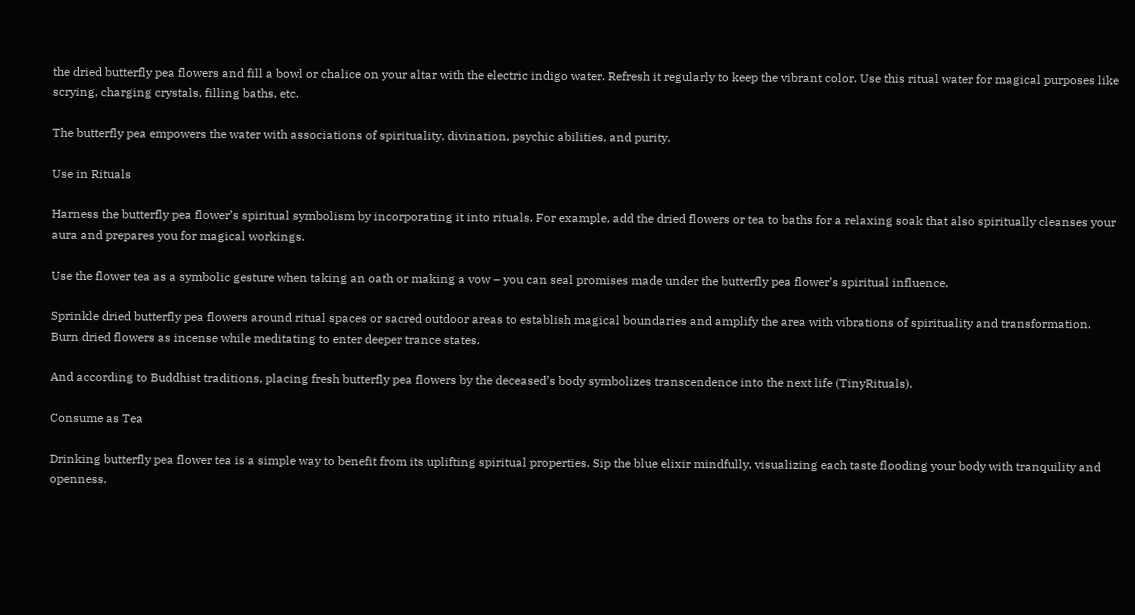the dried butterfly pea flowers and fill a bowl or chalice on your altar with the electric indigo water. Refresh it regularly to keep the vibrant color. Use this ritual water for magical purposes like scrying, charging crystals, filling baths, etc.

The butterfly pea empowers the water with associations of spirituality, divination, psychic abilities, and purity.

Use in Rituals

Harness the butterfly pea flower’s spiritual symbolism by incorporating it into rituals. For example, add the dried flowers or tea to baths for a relaxing soak that also spiritually cleanses your aura and prepares you for magical workings.

Use the flower tea as a symbolic gesture when taking an oath or making a vow – you can seal promises made under the butterfly pea flower’s spiritual influence.

Sprinkle dried butterfly pea flowers around ritual spaces or sacred outdoor areas to establish magical boundaries and amplify the area with vibrations of spirituality and transformation. Burn dried flowers as incense while meditating to enter deeper trance states.

And according to Buddhist traditions, placing fresh butterfly pea flowers by the deceased’s body symbolizes transcendence into the next life (TinyRituals).

Consume as Tea

Drinking butterfly pea flower tea is a simple way to benefit from its uplifting spiritual properties. Sip the blue elixir mindfully, visualizing each taste flooding your body with tranquility and openness.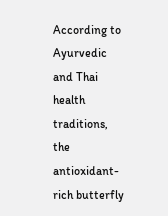According to Ayurvedic and Thai health traditions, the antioxidant-rich butterfly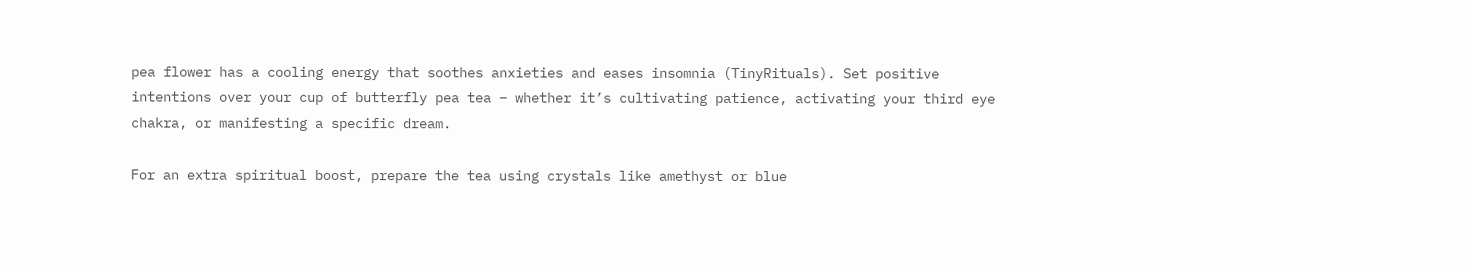pea flower has a cooling energy that soothes anxieties and eases insomnia (TinyRituals). Set positive intentions over your cup of butterfly pea tea – whether it’s cultivating patience, activating your third eye chakra, or manifesting a specific dream.

For an extra spiritual boost, prepare the tea using crystals like amethyst or blue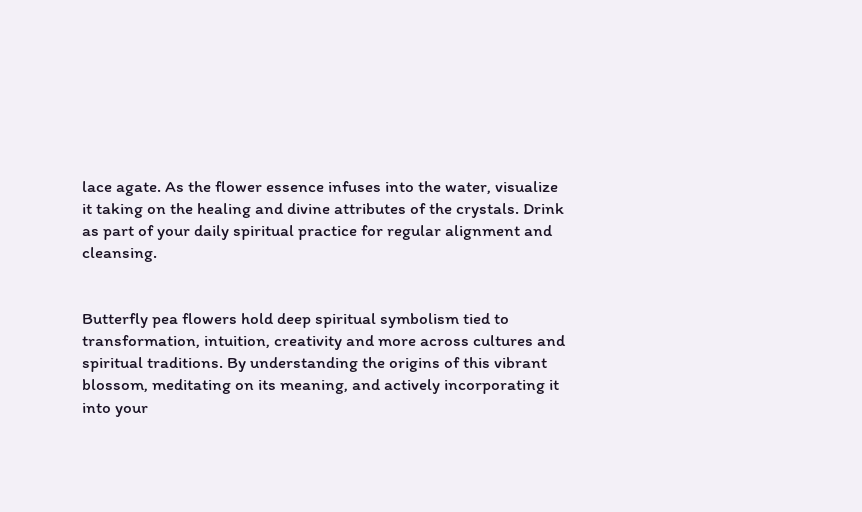lace agate. As the flower essence infuses into the water, visualize it taking on the healing and divine attributes of the crystals. Drink as part of your daily spiritual practice for regular alignment and cleansing.


Butterfly pea flowers hold deep spiritual symbolism tied to transformation, intuition, creativity and more across cultures and spiritual traditions. By understanding the origins of this vibrant blossom, meditating on its meaning, and actively incorporating it into your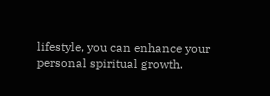lifestyle, you can enhance your personal spiritual growth.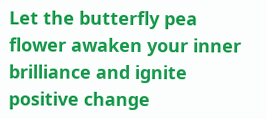Let the butterfly pea flower awaken your inner brilliance and ignite positive change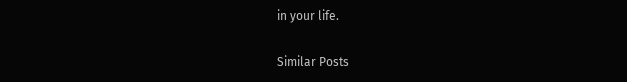in your life.

Similar Posts